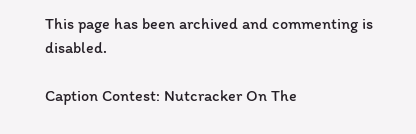This page has been archived and commenting is disabled.

Caption Contest: Nutcracker On The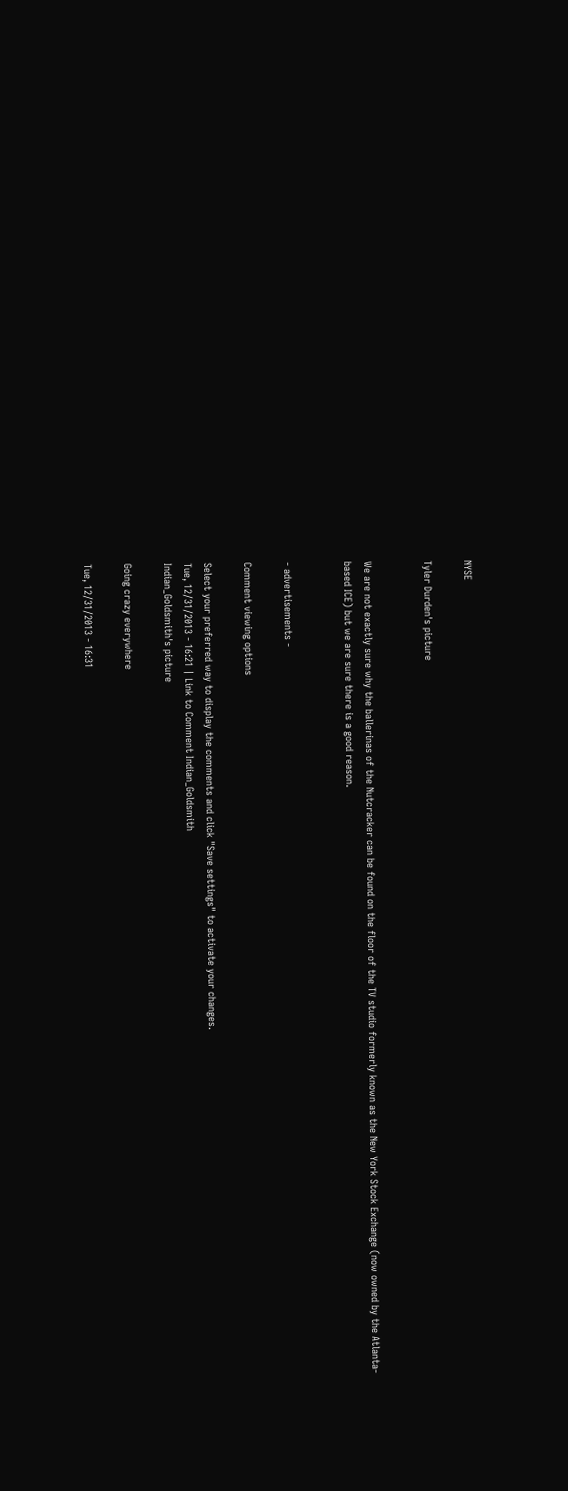NYSE

Tyler Durden's picture


We are not exactly sure why the ballerinas of the Nutcracker can be found on the floor of the TV studio formerly known as the New York Stock Exchange (now owned by the Atlanta-based ICE) but we are sure there is a good reason.


- advertisements -

Comment viewing options

Select your preferred way to display the comments and click "Save settings" to activate your changes.
Tue, 12/31/2013 - 16:21 | Link to Comment Indian_Goldsmith
Indian_Goldsmith's picture

Going crazy everywhere

Tue, 12/31/2013 - 16:31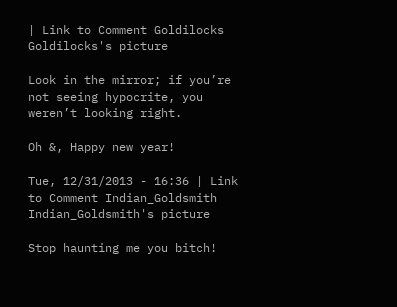| Link to Comment Goldilocks
Goldilocks's picture

Look in the mirror; if you’re not seeing hypocrite, you weren’t looking right.

Oh &, Happy new year!

Tue, 12/31/2013 - 16:36 | Link to Comment Indian_Goldsmith
Indian_Goldsmith's picture

Stop haunting me you bitch!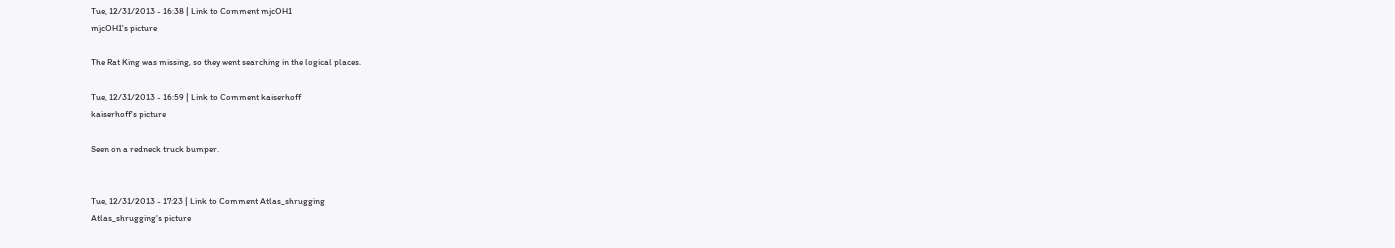Tue, 12/31/2013 - 16:38 | Link to Comment mjcOH1
mjcOH1's picture

The Rat King was missing, so they went searching in the logical places.

Tue, 12/31/2013 - 16:59 | Link to Comment kaiserhoff
kaiserhoff's picture

Seen on a redneck truck bumper.


Tue, 12/31/2013 - 17:23 | Link to Comment Atlas_shrugging
Atlas_shrugging's picture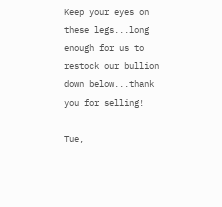Keep your eyes on these legs...long enough for us to restock our bullion down below...thank you for selling!

Tue,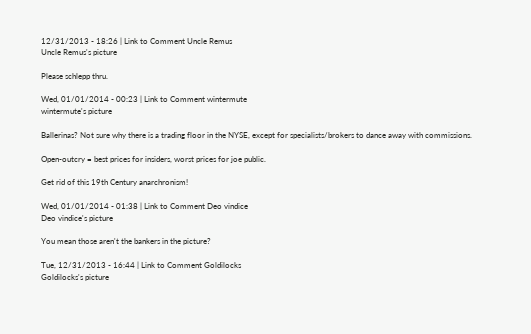12/31/2013 - 18:26 | Link to Comment Uncle Remus
Uncle Remus's picture

Please schlepp thru.

Wed, 01/01/2014 - 00:23 | Link to Comment wintermute
wintermute's picture

Ballerinas? Not sure why there is a trading floor in the NYSE, except for specialists/brokers to dance away with commissions.

Open-outcry = best prices for insiders, worst prices for joe public.

Get rid of this 19th Century anarchronism!

Wed, 01/01/2014 - 01:38 | Link to Comment Deo vindice
Deo vindice's picture

You mean those aren't the bankers in the picture?

Tue, 12/31/2013 - 16:44 | Link to Comment Goldilocks
Goldilocks's picture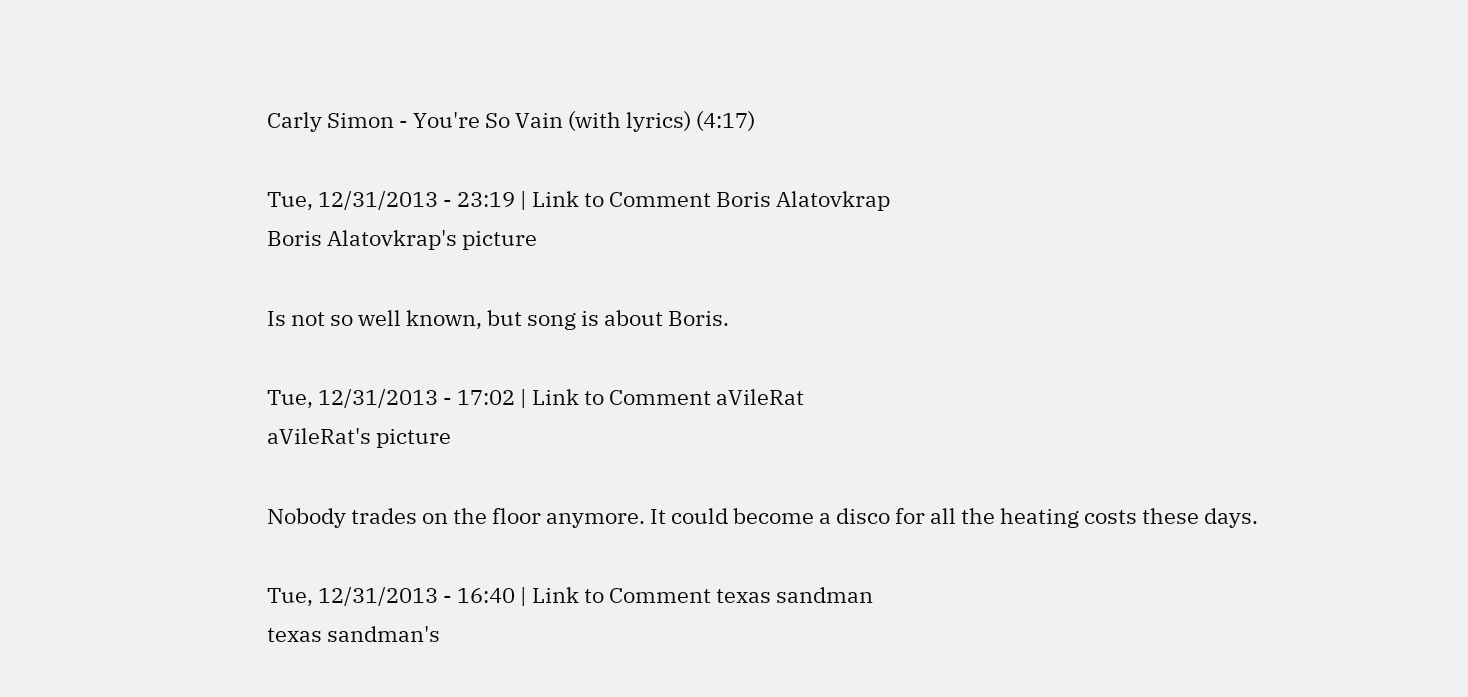Carly Simon - You're So Vain (with lyrics) (4:17)

Tue, 12/31/2013 - 23:19 | Link to Comment Boris Alatovkrap
Boris Alatovkrap's picture

Is not so well known, but song is about Boris.

Tue, 12/31/2013 - 17:02 | Link to Comment aVileRat
aVileRat's picture

Nobody trades on the floor anymore. It could become a disco for all the heating costs these days.

Tue, 12/31/2013 - 16:40 | Link to Comment texas sandman
texas sandman's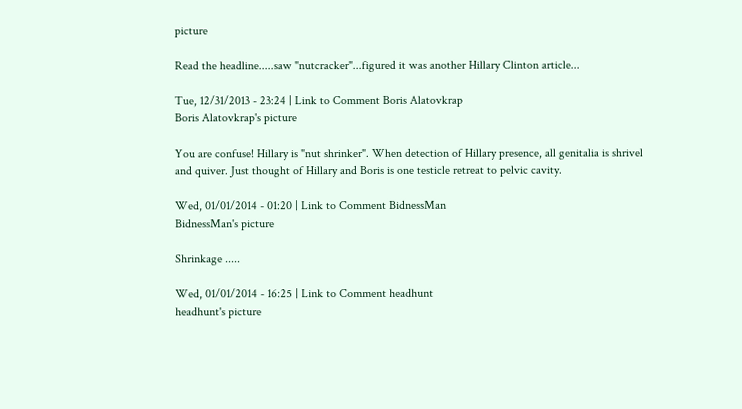picture

Read the headline.....saw "nutcracker"...figured it was another Hillary Clinton article...

Tue, 12/31/2013 - 23:24 | Link to Comment Boris Alatovkrap
Boris Alatovkrap's picture

You are confuse! Hillary is "nut shrinker". When detection of Hillary presence, all genitalia is shrivel and quiver. Just thought of Hillary and Boris is one testicle retreat to pelvic cavity.

Wed, 01/01/2014 - 01:20 | Link to Comment BidnessMan
BidnessMan's picture

Shrinkage .....

Wed, 01/01/2014 - 16:25 | Link to Comment headhunt
headhunt's picture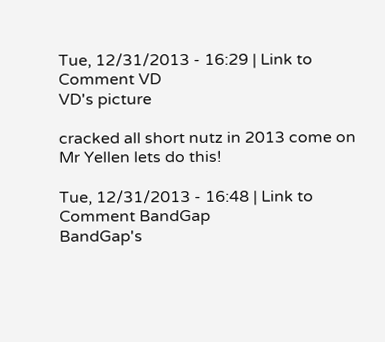Tue, 12/31/2013 - 16:29 | Link to Comment VD
VD's picture

cracked all short nutz in 2013 come on Mr Yellen lets do this!

Tue, 12/31/2013 - 16:48 | Link to Comment BandGap
BandGap's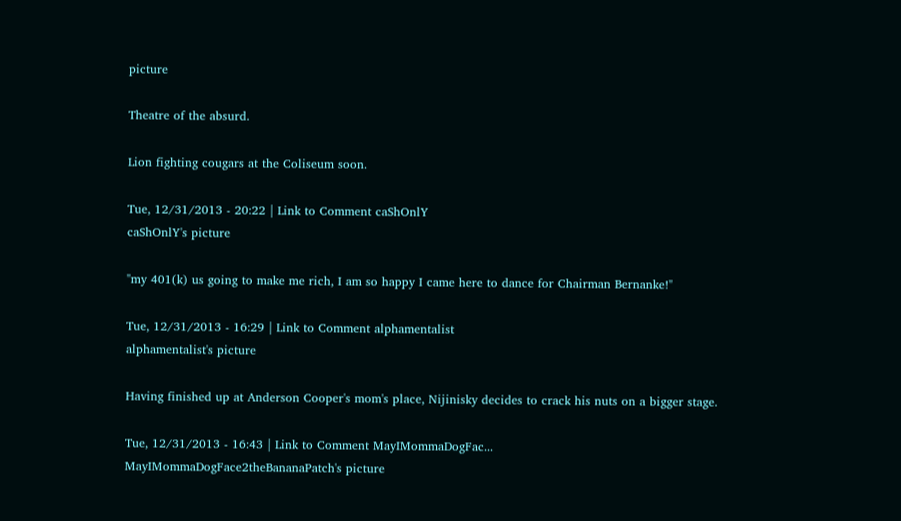picture

Theatre of the absurd.

Lion fighting cougars at the Coliseum soon.

Tue, 12/31/2013 - 20:22 | Link to Comment caShOnlY
caShOnlY's picture

"my 401(k) us going to make me rich, I am so happy I came here to dance for Chairman Bernanke!"

Tue, 12/31/2013 - 16:29 | Link to Comment alphamentalist
alphamentalist's picture

Having finished up at Anderson Cooper's mom's place, Nijinisky decides to crack his nuts on a bigger stage.

Tue, 12/31/2013 - 16:43 | Link to Comment MayIMommaDogFac...
MayIMommaDogFace2theBananaPatch's picture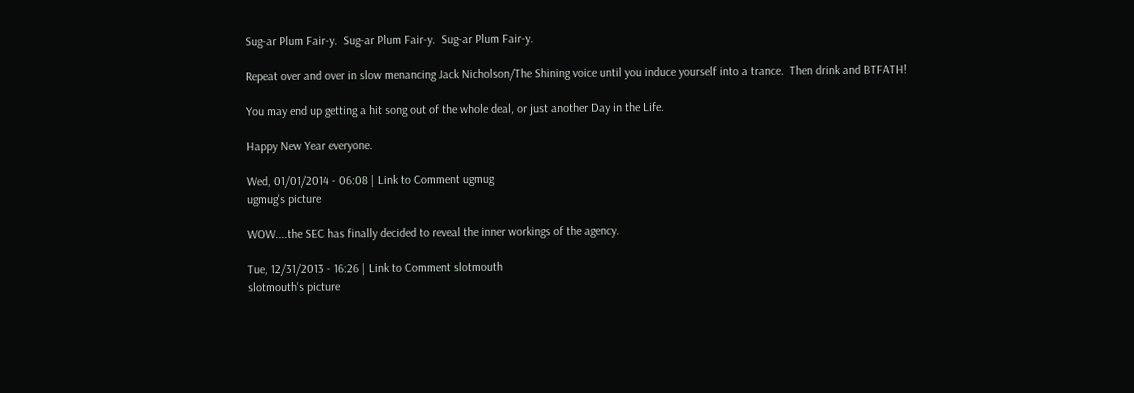Sug-ar Plum Fair-y.  Sug-ar Plum Fair-y.  Sug-ar Plum Fair-y.

Repeat over and over in slow menancing Jack Nicholson/The Shining voice until you induce yourself into a trance.  Then drink and BTFATH!

You may end up getting a hit song out of the whole deal, or just another Day in the Life.

Happy New Year everyone.

Wed, 01/01/2014 - 06:08 | Link to Comment ugmug
ugmug's picture

WOW....the SEC has finally decided to reveal the inner workings of the agency.

Tue, 12/31/2013 - 16:26 | Link to Comment slotmouth
slotmouth's picture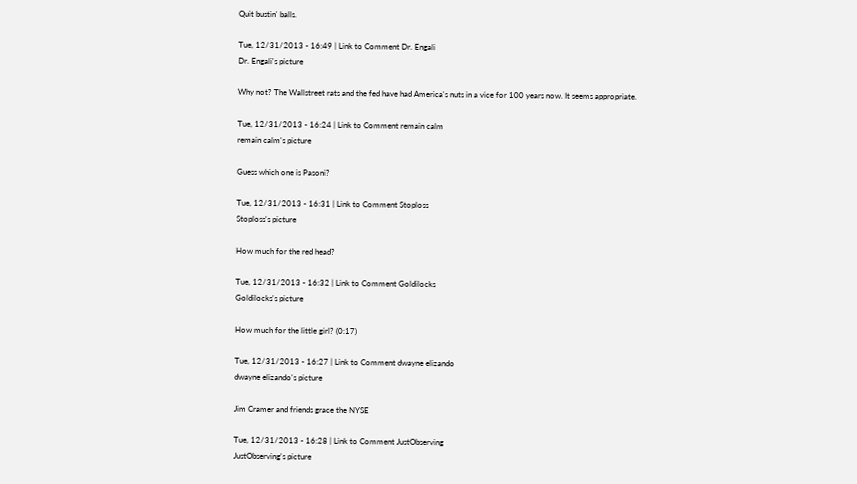Quit bustin' balls.

Tue, 12/31/2013 - 16:49 | Link to Comment Dr. Engali
Dr. Engali's picture

Why not? The Wallstreet rats and the fed have had America's nuts in a vice for 100 years now. It seems appropriate.

Tue, 12/31/2013 - 16:24 | Link to Comment remain calm
remain calm's picture

Guess which one is Pasoni?

Tue, 12/31/2013 - 16:31 | Link to Comment Stoploss
Stoploss's picture

How much for the red head?

Tue, 12/31/2013 - 16:32 | Link to Comment Goldilocks
Goldilocks's picture

How much for the little girl? (0:17)

Tue, 12/31/2013 - 16:27 | Link to Comment dwayne elizando
dwayne elizando's picture

Jim Cramer and friends grace the NYSE

Tue, 12/31/2013 - 16:28 | Link to Comment JustObserving
JustObserving's picture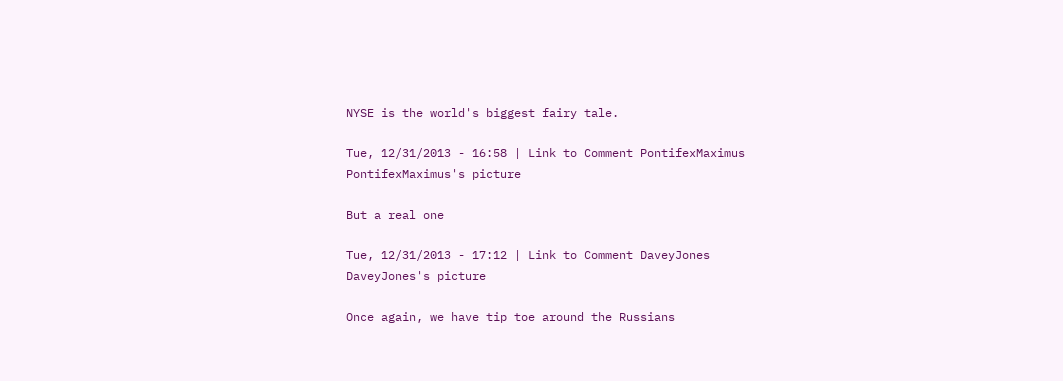NYSE is the world's biggest fairy tale.

Tue, 12/31/2013 - 16:58 | Link to Comment PontifexMaximus
PontifexMaximus's picture

But a real one

Tue, 12/31/2013 - 17:12 | Link to Comment DaveyJones
DaveyJones's picture

Once again, we have tip toe around the Russians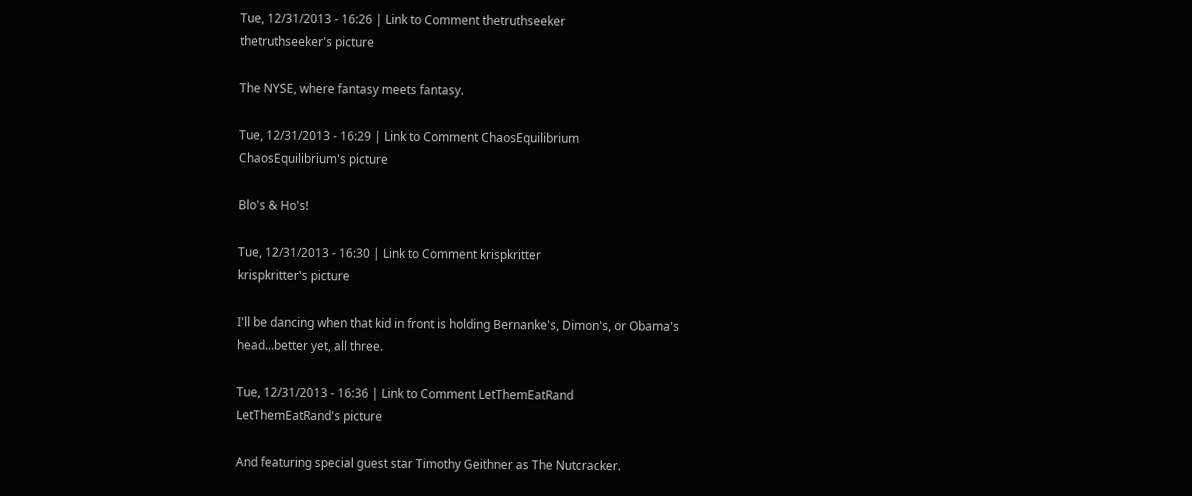Tue, 12/31/2013 - 16:26 | Link to Comment thetruthseeker
thetruthseeker's picture

The NYSE, where fantasy meets fantasy.

Tue, 12/31/2013 - 16:29 | Link to Comment ChaosEquilibrium
ChaosEquilibrium's picture

Blo's & Ho's!

Tue, 12/31/2013 - 16:30 | Link to Comment krispkritter
krispkritter's picture

I'll be dancing when that kid in front is holding Bernanke's, Dimon's, or Obama's head...better yet, all three.

Tue, 12/31/2013 - 16:36 | Link to Comment LetThemEatRand
LetThemEatRand's picture

And featuring special guest star Timothy Geithner as The Nutcracker.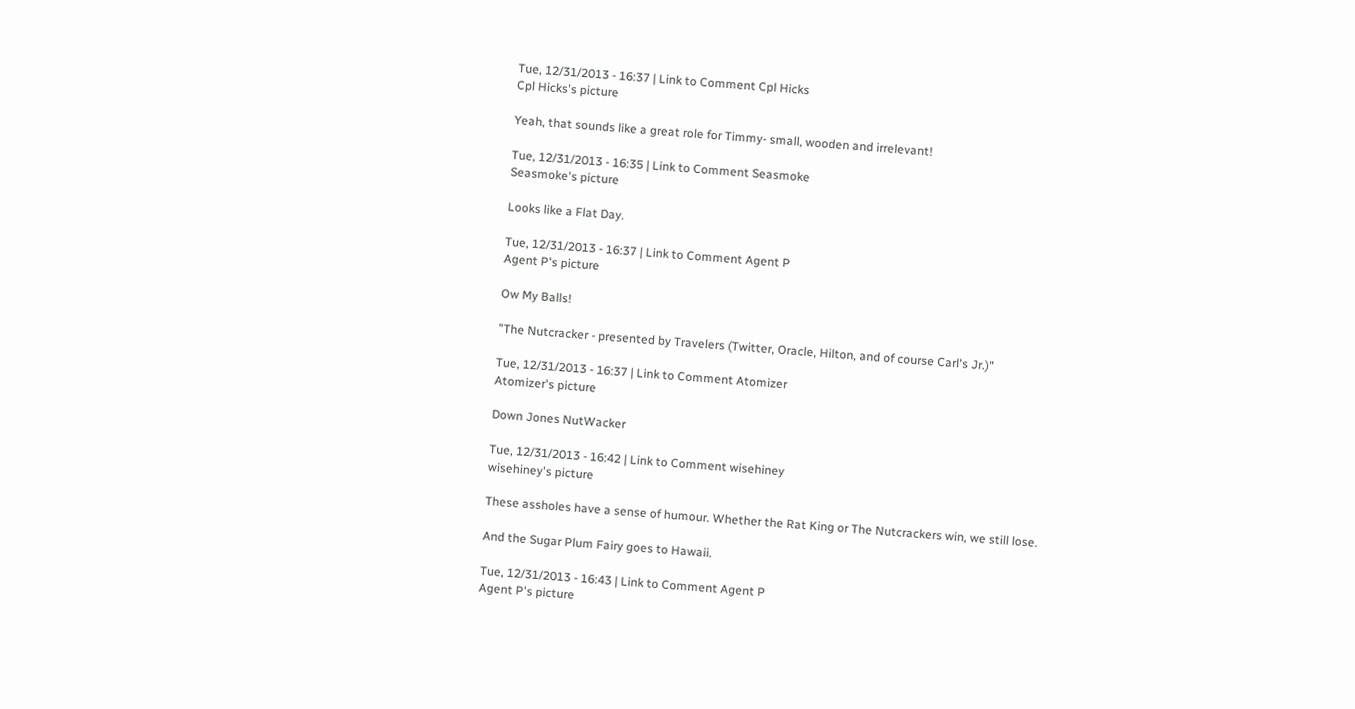Tue, 12/31/2013 - 16:37 | Link to Comment Cpl Hicks
Cpl Hicks's picture

Yeah, that sounds like a great role for Timmy- small, wooden and irrelevant!

Tue, 12/31/2013 - 16:35 | Link to Comment Seasmoke
Seasmoke's picture

Looks like a Flat Day.

Tue, 12/31/2013 - 16:37 | Link to Comment Agent P
Agent P's picture

Ow My Balls!

"The Nutcracker - presented by Travelers (Twitter, Oracle, Hilton, and of course Carl's Jr.)"

Tue, 12/31/2013 - 16:37 | Link to Comment Atomizer
Atomizer's picture

Down Jones NutWacker

Tue, 12/31/2013 - 16:42 | Link to Comment wisehiney
wisehiney's picture

These assholes have a sense of humour. Whether the Rat King or The Nutcrackers win, we still lose.

And the Sugar Plum Fairy goes to Hawaii.

Tue, 12/31/2013 - 16:43 | Link to Comment Agent P
Agent P's picture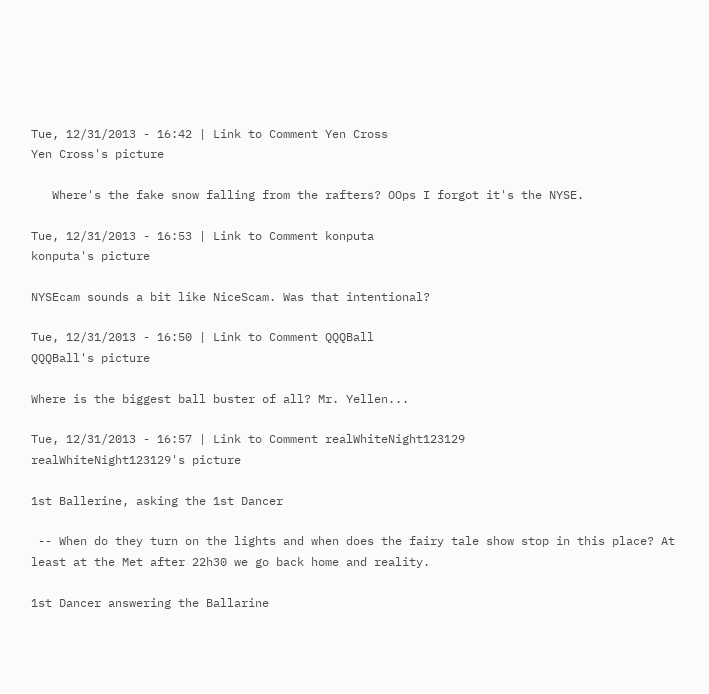Tue, 12/31/2013 - 16:42 | Link to Comment Yen Cross
Yen Cross's picture

   Where's the fake snow falling from the rafters? OOps I forgot it's the NYSE.

Tue, 12/31/2013 - 16:53 | Link to Comment konputa
konputa's picture

NYSEcam sounds a bit like NiceScam. Was that intentional?

Tue, 12/31/2013 - 16:50 | Link to Comment QQQBall
QQQBall's picture

Where is the biggest ball buster of all? Mr. Yellen...

Tue, 12/31/2013 - 16:57 | Link to Comment realWhiteNight123129
realWhiteNight123129's picture

1st Ballerine, asking the 1st Dancer

 -- When do they turn on the lights and when does the fairy tale show stop in this place? At least at the Met after 22h30 we go back home and reality.

1st Dancer answering the Ballarine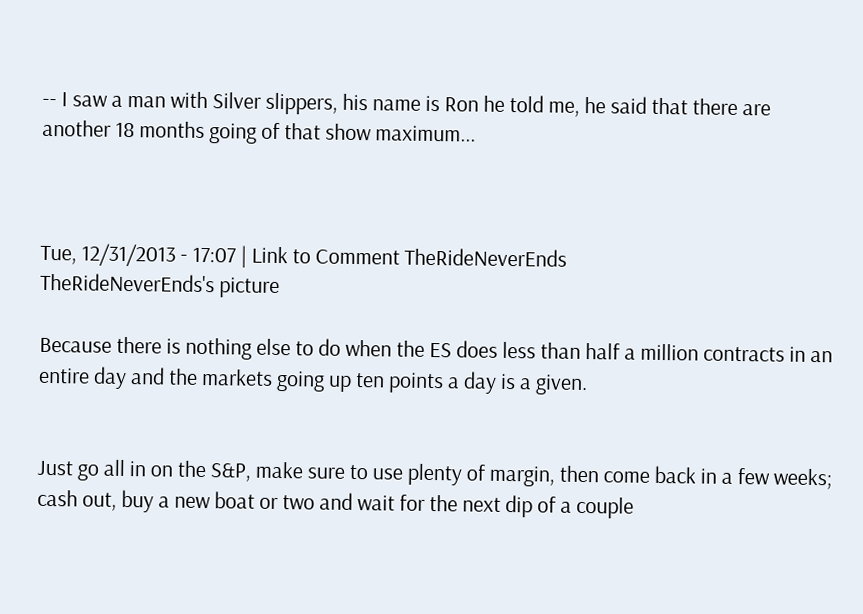-- I saw a man with Silver slippers, his name is Ron he told me, he said that there are another 18 months going of that show maximum...



Tue, 12/31/2013 - 17:07 | Link to Comment TheRideNeverEnds
TheRideNeverEnds's picture

Because there is nothing else to do when the ES does less than half a million contracts in an entire day and the markets going up ten points a day is a given.


Just go all in on the S&P, make sure to use plenty of margin, then come back in a few weeks; cash out, buy a new boat or two and wait for the next dip of a couple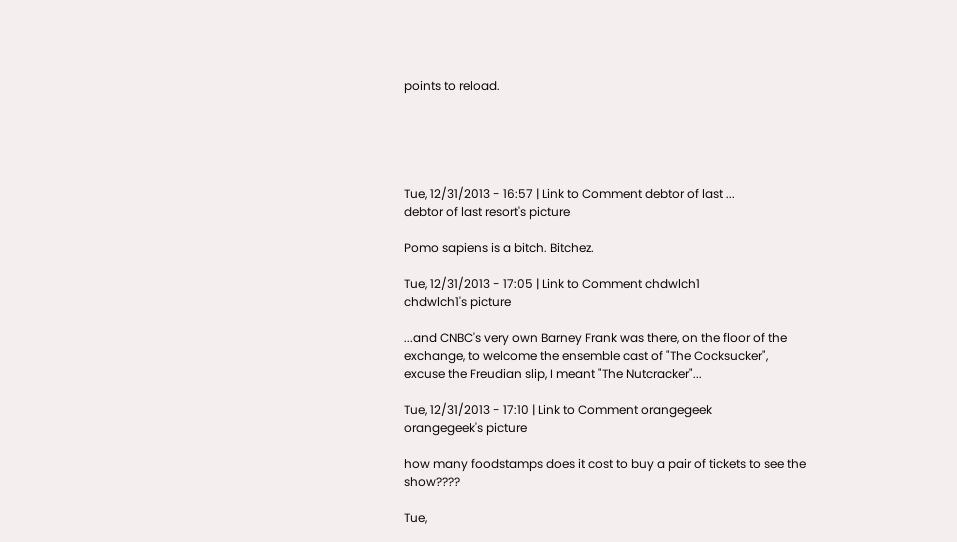points to reload.





Tue, 12/31/2013 - 16:57 | Link to Comment debtor of last ...
debtor of last resort's picture

Pomo sapiens is a bitch. Bitchez.

Tue, 12/31/2013 - 17:05 | Link to Comment chdwlch1
chdwlch1's picture

...and CNBC's very own Barney Frank was there, on the floor of the exchange, to welcome the ensemble cast of "The Cocksucker", excuse the Freudian slip, I meant "The Nutcracker"...

Tue, 12/31/2013 - 17:10 | Link to Comment orangegeek
orangegeek's picture

how many foodstamps does it cost to buy a pair of tickets to see the show????

Tue,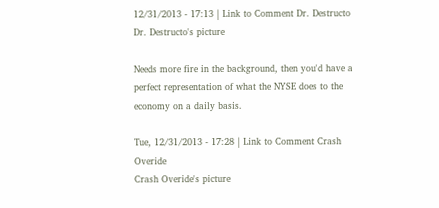12/31/2013 - 17:13 | Link to Comment Dr. Destructo
Dr. Destructo's picture

Needs more fire in the background, then you'd have a perfect representation of what the NYSE does to the economy on a daily basis.

Tue, 12/31/2013 - 17:28 | Link to Comment Crash Overide
Crash Overide's picture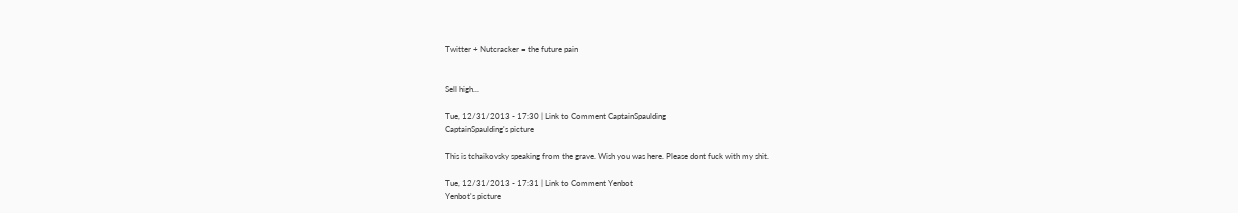Twitter + Nutcracker = the future pain


Sell high...

Tue, 12/31/2013 - 17:30 | Link to Comment CaptainSpaulding
CaptainSpaulding's picture

This is tchaikovsky speaking from the grave. Wish you was here. Please dont fuck with my shit.

Tue, 12/31/2013 - 17:31 | Link to Comment Yenbot
Yenbot's picture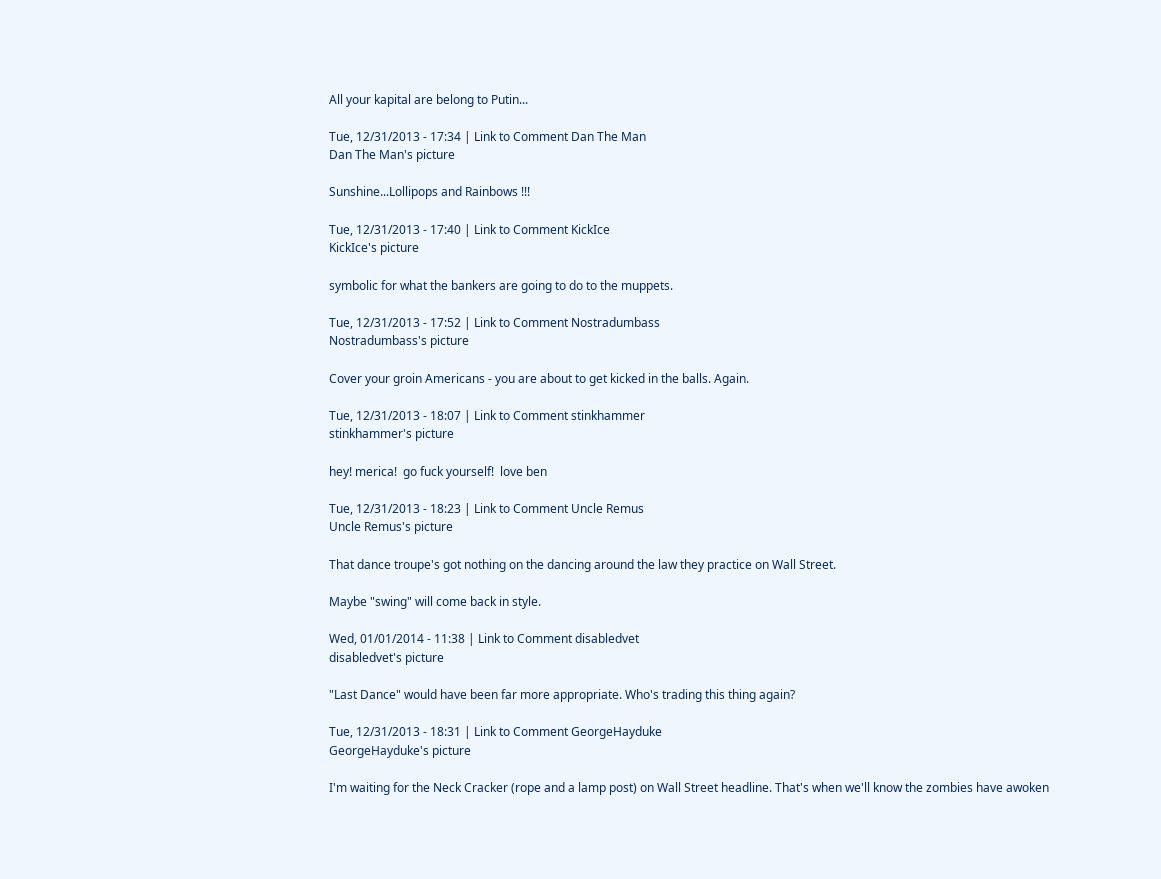All your kapital are belong to Putin...

Tue, 12/31/2013 - 17:34 | Link to Comment Dan The Man
Dan The Man's picture

Sunshine...Lollipops and Rainbows !!!

Tue, 12/31/2013 - 17:40 | Link to Comment KickIce
KickIce's picture

symbolic for what the bankers are going to do to the muppets.

Tue, 12/31/2013 - 17:52 | Link to Comment Nostradumbass
Nostradumbass's picture

Cover your groin Americans - you are about to get kicked in the balls. Again.

Tue, 12/31/2013 - 18:07 | Link to Comment stinkhammer
stinkhammer's picture

hey! merica!  go fuck yourself!  love ben

Tue, 12/31/2013 - 18:23 | Link to Comment Uncle Remus
Uncle Remus's picture

That dance troupe's got nothing on the dancing around the law they practice on Wall Street.

Maybe "swing" will come back in style.

Wed, 01/01/2014 - 11:38 | Link to Comment disabledvet
disabledvet's picture

"Last Dance" would have been far more appropriate. Who's trading this thing again?

Tue, 12/31/2013 - 18:31 | Link to Comment GeorgeHayduke
GeorgeHayduke's picture

I'm waiting for the Neck Cracker (rope and a lamp post) on Wall Street headline. That's when we'll know the zombies have awoken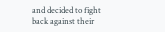and decided to fight back against their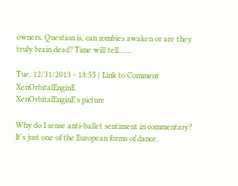owners. Question is, can zombies awaken or are they truly brain dead? Time will tell.......

Tue, 12/31/2013 - 18:55 | Link to Comment XenOrbitalEnginE
XenOrbitalEnginE's picture

Why do I sense anti-ballet sentiment in commentary?  It's just one of the European forms of dance.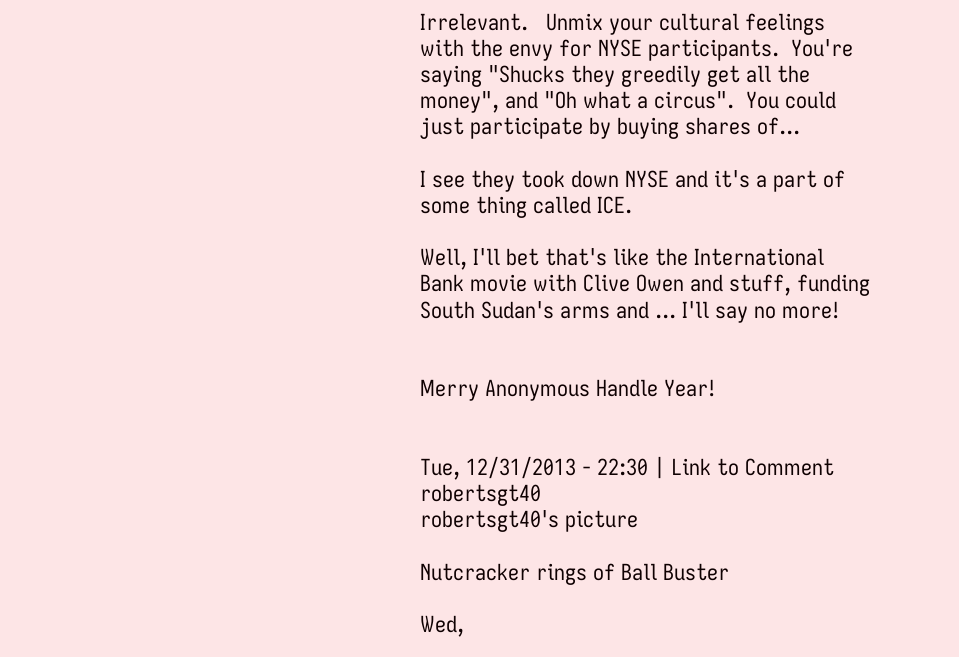Irrelevant.   Unmix your cultural feelings with the envy for NYSE participants.  You're saying "Shucks they greedily get all the money", and "Oh what a circus".  You could just participate by buying shares of...

I see they took down NYSE and it's a part of some thing called ICE.

Well, I'll bet that's like the International Bank movie with Clive Owen and stuff, funding South Sudan's arms and ... I'll say no more!


Merry Anonymous Handle Year!


Tue, 12/31/2013 - 22:30 | Link to Comment robertsgt40
robertsgt40's picture

Nutcracker rings of Ball Buster

Wed,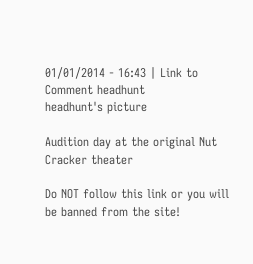01/01/2014 - 16:43 | Link to Comment headhunt
headhunt's picture

Audition day at the original Nut Cracker theater

Do NOT follow this link or you will be banned from the site!